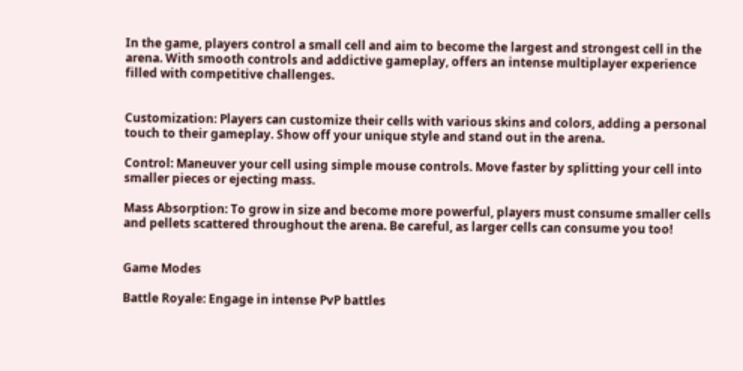In the game, players control a small cell and aim to become the largest and strongest cell in the arena. With smooth controls and addictive gameplay, offers an intense multiplayer experience filled with competitive challenges.


Customization: Players can customize their cells with various skins and colors, adding a personal touch to their gameplay. Show off your unique style and stand out in the arena.

Control: Maneuver your cell using simple mouse controls. Move faster by splitting your cell into smaller pieces or ejecting mass.

Mass Absorption: To grow in size and become more powerful, players must consume smaller cells and pellets scattered throughout the arena. Be careful, as larger cells can consume you too!


Game Modes

Battle Royale: Engage in intense PvP battles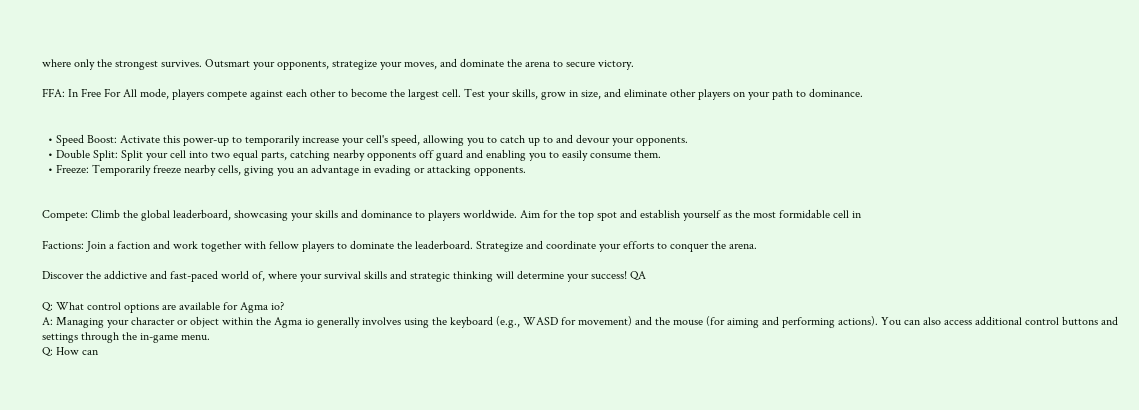where only the strongest survives. Outsmart your opponents, strategize your moves, and dominate the arena to secure victory.

FFA: In Free For All mode, players compete against each other to become the largest cell. Test your skills, grow in size, and eliminate other players on your path to dominance.


  • Speed Boost: Activate this power-up to temporarily increase your cell's speed, allowing you to catch up to and devour your opponents.
  • Double Split: Split your cell into two equal parts, catching nearby opponents off guard and enabling you to easily consume them.
  • Freeze: Temporarily freeze nearby cells, giving you an advantage in evading or attacking opponents.


Compete: Climb the global leaderboard, showcasing your skills and dominance to players worldwide. Aim for the top spot and establish yourself as the most formidable cell in

Factions: Join a faction and work together with fellow players to dominate the leaderboard. Strategize and coordinate your efforts to conquer the arena.

Discover the addictive and fast-paced world of, where your survival skills and strategic thinking will determine your success! QA

Q: What control options are available for Agma io?
A: Managing your character or object within the Agma io generally involves using the keyboard (e.g., WASD for movement) and the mouse (for aiming and performing actions). You can also access additional control buttons and settings through the in-game menu.
Q: How can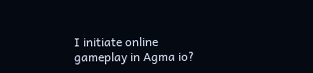I initiate online gameplay in Agma io?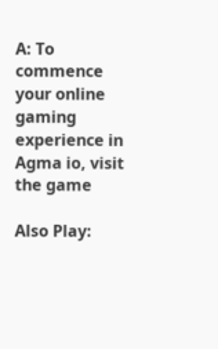A: To commence your online gaming experience in Agma io, visit the game

Also Play: